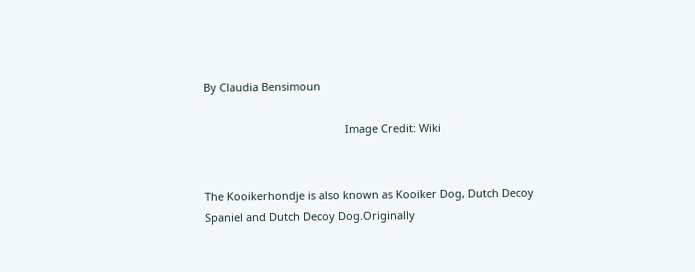By Claudia Bensimoun

                                               Image Credit: Wiki


The Kooikerhondje is also known as Kooiker Dog, Dutch Decoy Spaniel and Dutch Decoy Dog.Originally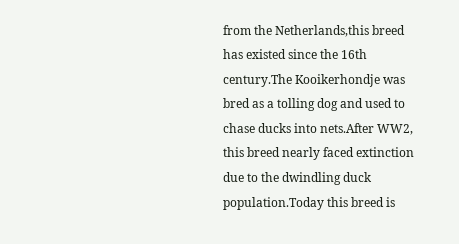from the Netherlands,this breed has existed since the 16th century.The Kooikerhondje was bred as a tolling dog and used to chase ducks into nets.After WW2, this breed nearly faced extinction due to the dwindling duck population.Today this breed is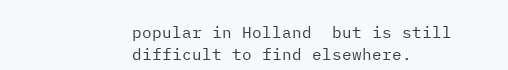popular in Holland  but is still difficult to find elsewhere.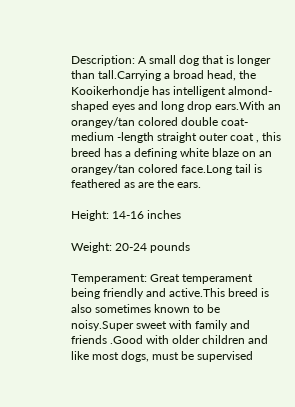Description: A small dog that is longer than tall.Carrying a broad head, the Kooikerhondje has intelligent almond-shaped eyes and long drop ears.With an orangey/tan colored double coat-medium -length straight outer coat , this breed has a defining white blaze on an orangey/tan colored face.Long tail is feathered as are the ears.

Height: 14-16 inches

Weight: 20-24 pounds

Temperament: Great temperament being friendly and active.This breed is also sometimes known to be noisy.Super sweet with family and friends .Good with older children and like most dogs, must be supervised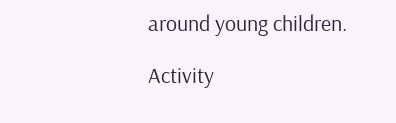around young children.

Activity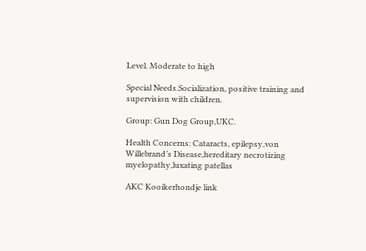Level. Moderate to high

Special Needs.Socialization, positive training and supervision with children.

Group: Gun Dog Group,UKC.

Health Concerns: Cataracts, epilepsy,von Willebrand’s Disease,hereditary necrotizing myelopathy,luxating patellas

AKC Kooikerhondje link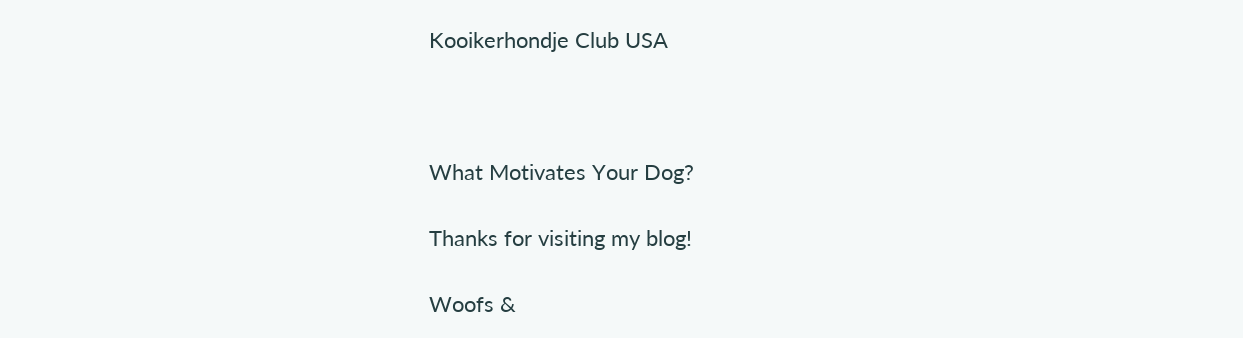Kooikerhondje Club USA



What Motivates Your Dog?

Thanks for visiting my blog!

Woofs &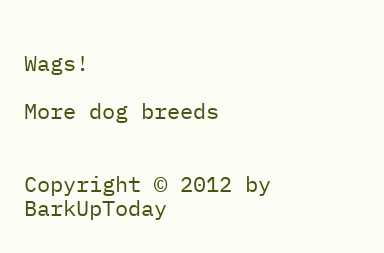Wags!

More dog breeds


Copyright © 2012 by BarkUpToday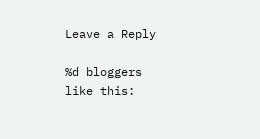Leave a Reply

%d bloggers like this: